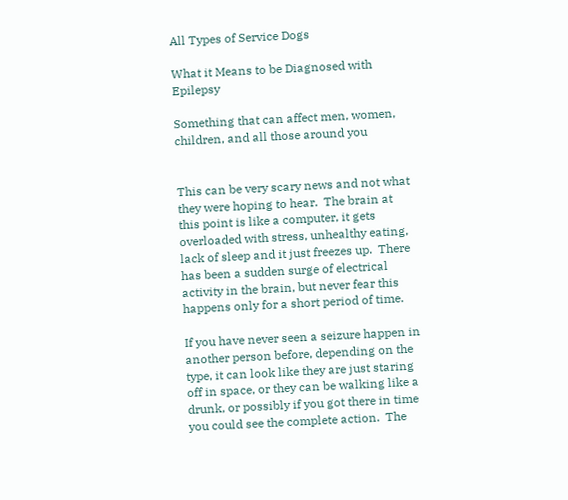All Types of Service Dogs

What it Means to be Diagnosed with Epilepsy

Something that can affect men, women, children, and all those around you


This can be very scary news and not what they were hoping to hear.  The brain at this point is like a computer, it gets overloaded with stress, unhealthy eating, lack of sleep and it just freezes up.  There has been a sudden surge of electrical activity in the brain, but never fear this happens only for a short period of time.

If you have never seen a seizure happen in another person before, depending on the type, it can look like they are just staring off in space, or they can be walking like a drunk, or possibly if you got there in time you could see the complete action.  The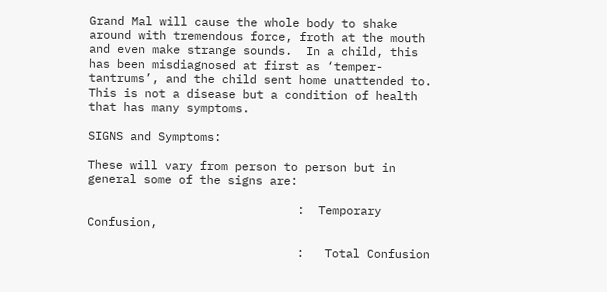Grand Mal will cause the whole body to shake around with tremendous force, froth at the mouth and even make strange sounds.  In a child, this has been misdiagnosed at first as ‘temper-tantrums’, and the child sent home unattended to.  This is not a disease but a condition of health that has many symptoms.

SIGNS and Symptoms:

These will vary from person to person but in general some of the signs are:

                              :  Temporary Confusion,

                              :   Total Confusion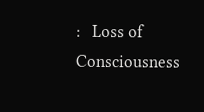:   Loss of Consciousness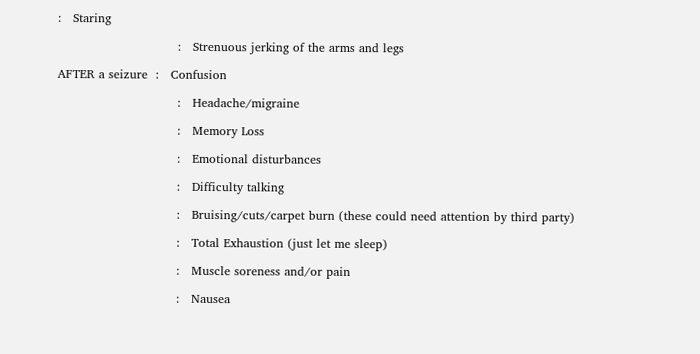:   Staring

                              :   Strenuous jerking of the arms and legs

AFTER a seizure  :   Confusion

                              :   Headache/migraine

                              :   Memory Loss

                              :   Emotional disturbances

                              :   Difficulty talking

                              :   Bruising/cuts/carpet burn (these could need attention by third party)

                              :   Total Exhaustion (just let me sleep)

                              :   Muscle soreness and/or pain

                              :   Nausea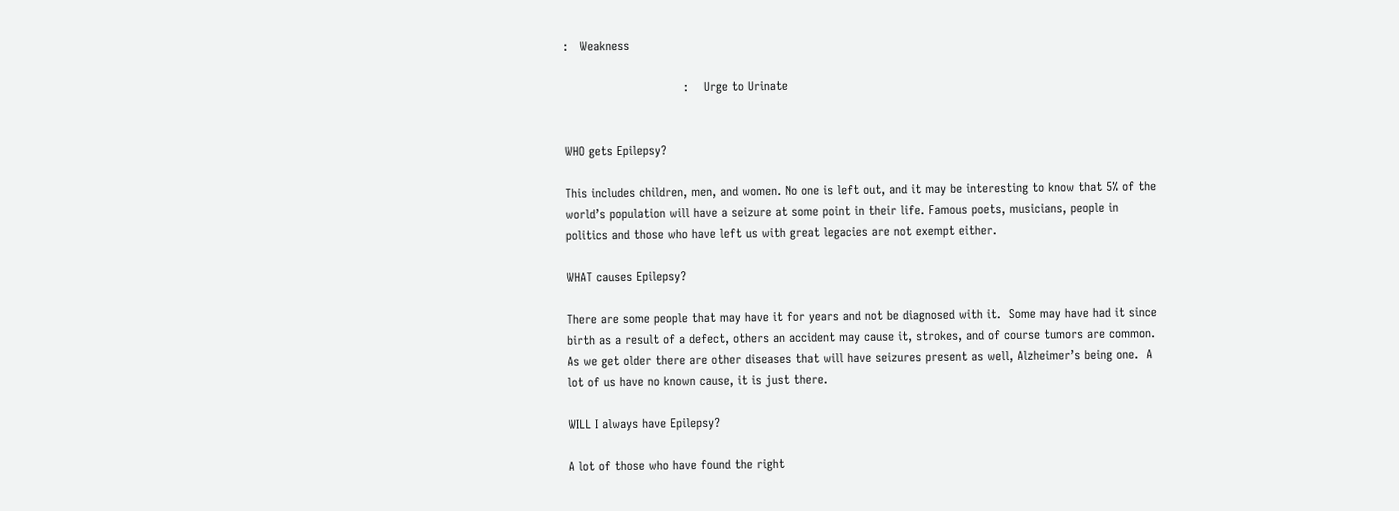:   Weakness

                              :    Urge to Urinate


WHO gets Epilepsy?

This includes children, men, and women. No one is left out, and it may be interesting to know that 5% of the world’s population will have a seizure at some point in their life. Famous poets, musicians, people in politics and those who have left us with great legacies are not exempt either.

WHAT causes Epilepsy?

There are some people that may have it for years and not be diagnosed with it.  Some may have had it since birth as a result of a defect, others an accident may cause it, strokes, and of course tumors are common.  As we get older there are other diseases that will have seizures present as well, Alzheimer’s being one.  A lot of us have no known cause, it is just there.

WILL I always have Epilepsy?

A lot of those who have found the right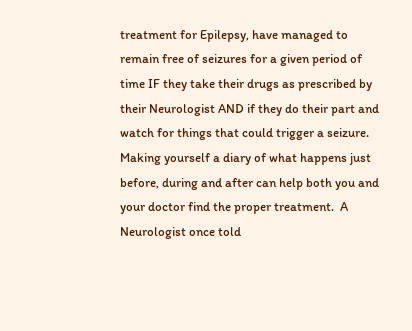treatment for Epilepsy, have managed to remain free of seizures for a given period of time IF they take their drugs as prescribed by their Neurologist AND if they do their part and watch for things that could trigger a seizure.  Making yourself a diary of what happens just before, during and after can help both you and your doctor find the proper treatment.  A Neurologist once told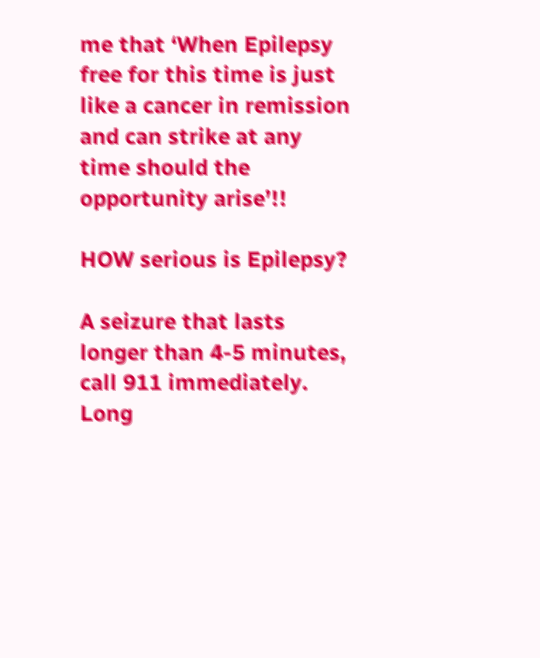me that ‘When Epilepsy free for this time is just like a cancer in remission and can strike at any time should the opportunity arise’!!

HOW serious is Epilepsy?

A seizure that lasts longer than 4-5 minutes, call 911 immediately.  Long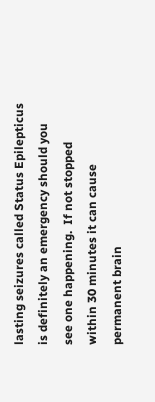lasting seizures called Status Epilepticus is definitely an emergency should you see one happening.  If not stopped within 30 minutes it can cause permanent brain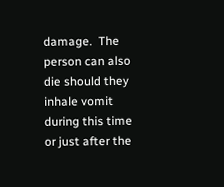damage.  The person can also die should they inhale vomit during this time or just after the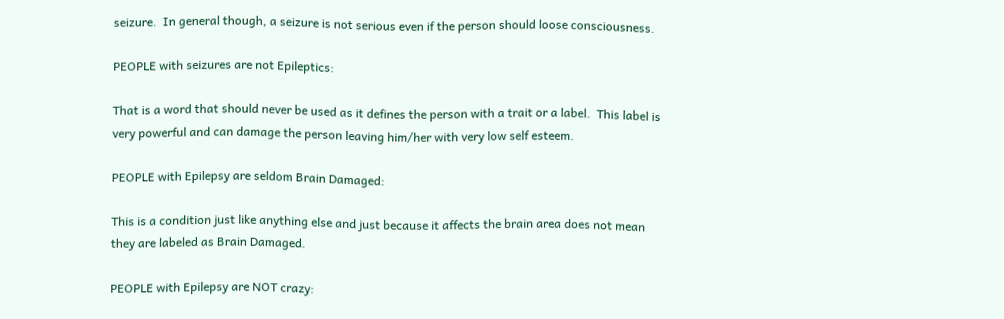seizure.  In general though, a seizure is not serious even if the person should loose consciousness.

PEOPLE with seizures are not Epileptics:

That is a word that should never be used as it defines the person with a trait or a label.  This label is very powerful and can damage the person leaving him/her with very low self esteem.

PEOPLE with Epilepsy are seldom Brain Damaged:

This is a condition just like anything else and just because it affects the brain area does not mean they are labeled as Brain Damaged.

PEOPLE with Epilepsy are NOT crazy: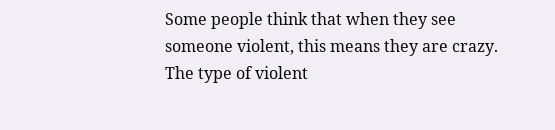Some people think that when they see someone violent, this means they are crazy.  The type of violent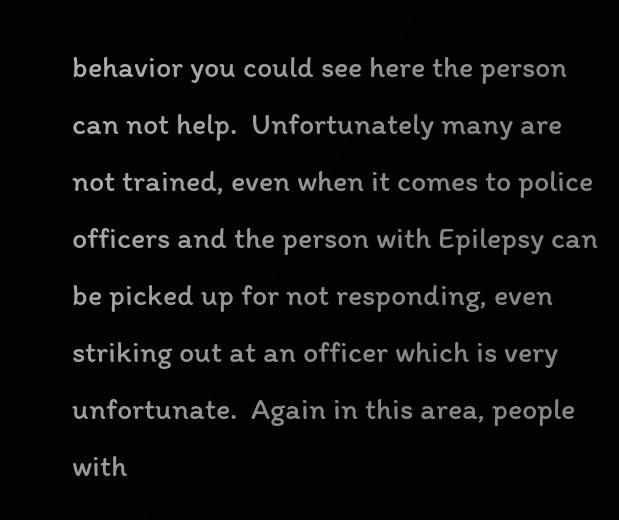behavior you could see here the person can not help.  Unfortunately many are not trained, even when it comes to police officers and the person with Epilepsy can be picked up for not responding, even striking out at an officer which is very unfortunate.  Again in this area, people with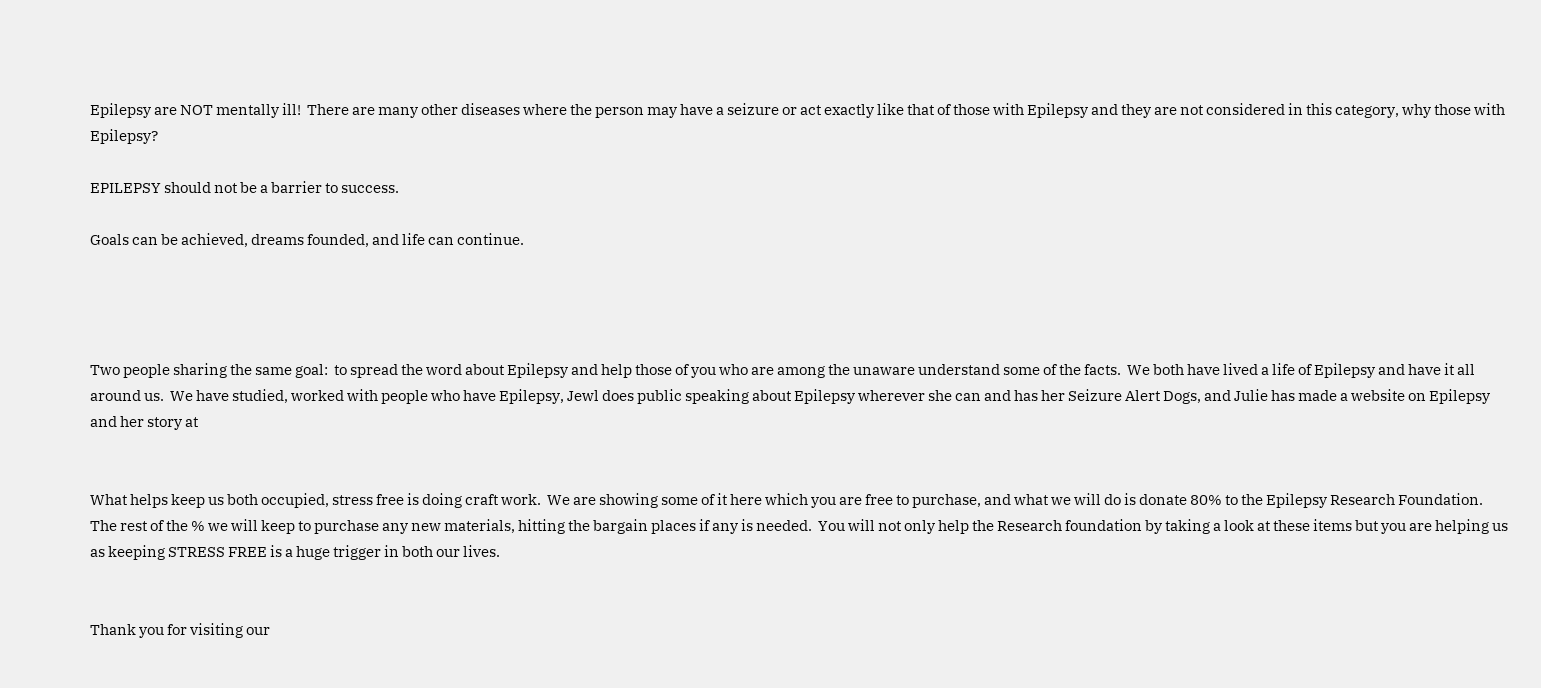Epilepsy are NOT mentally ill!  There are many other diseases where the person may have a seizure or act exactly like that of those with Epilepsy and they are not considered in this category, why those with Epilepsy?

EPILEPSY should not be a barrier to success.

Goals can be achieved, dreams founded, and life can continue.




Two people sharing the same goal:  to spread the word about Epilepsy and help those of you who are among the unaware understand some of the facts.  We both have lived a life of Epilepsy and have it all around us.  We have studied, worked with people who have Epilepsy, Jewl does public speaking about Epilepsy wherever she can and has her Seizure Alert Dogs, and Julie has made a website on Epilepsy and her story at


What helps keep us both occupied, stress free is doing craft work.  We are showing some of it here which you are free to purchase, and what we will do is donate 80% to the Epilepsy Research Foundation.  The rest of the % we will keep to purchase any new materials, hitting the bargain places if any is needed.  You will not only help the Research foundation by taking a look at these items but you are helping us as keeping STRESS FREE is a huge trigger in both our lives.


Thank you for visiting our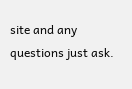site and any questions just ask.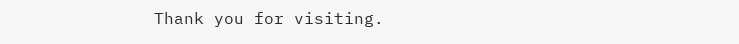Thank you for visiting.